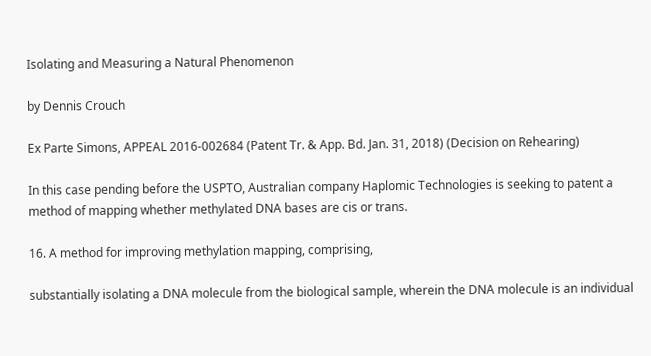Isolating and Measuring a Natural Phenomenon

by Dennis Crouch

Ex Parte Simons, APPEAL 2016-002684 (Patent Tr. & App. Bd. Jan. 31, 2018) (Decision on Rehearing)

In this case pending before the USPTO, Australian company Haplomic Technologies is seeking to patent a method of mapping whether methylated DNA bases are cis or trans.

16. A method for improving methylation mapping, comprising,

substantially isolating a DNA molecule from the biological sample, wherein the DNA molecule is an individual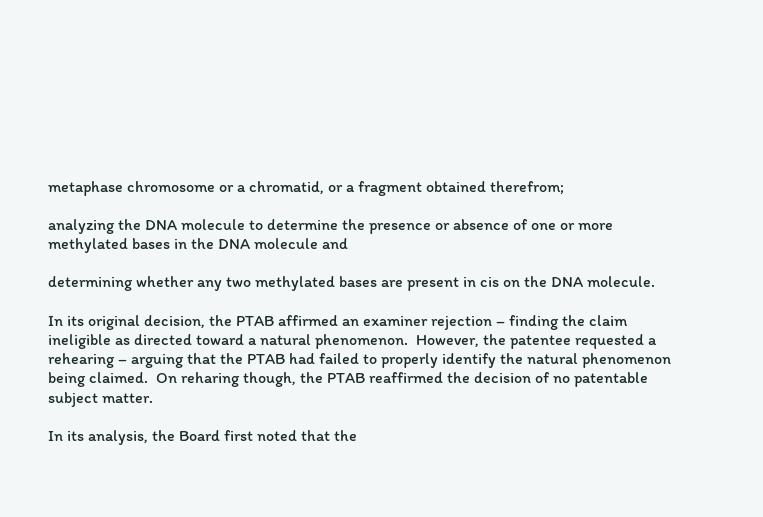metaphase chromosome or a chromatid, or a fragment obtained therefrom;

analyzing the DNA molecule to determine the presence or absence of one or more methylated bases in the DNA molecule and

determining whether any two methylated bases are present in cis on the DNA molecule.

In its original decision, the PTAB affirmed an examiner rejection – finding the claim ineligible as directed toward a natural phenomenon.  However, the patentee requested a rehearing – arguing that the PTAB had failed to properly identify the natural phenomenon being claimed.  On reharing though, the PTAB reaffirmed the decision of no patentable subject matter.

In its analysis, the Board first noted that the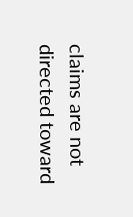claims are not directed toward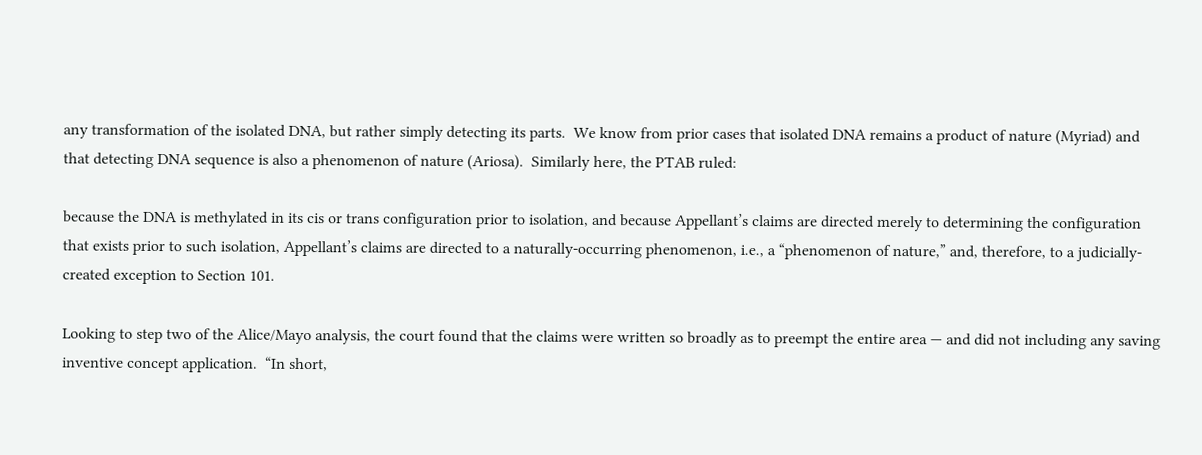any transformation of the isolated DNA, but rather simply detecting its parts.  We know from prior cases that isolated DNA remains a product of nature (Myriad) and that detecting DNA sequence is also a phenomenon of nature (Ariosa).  Similarly here, the PTAB ruled:

because the DNA is methylated in its cis or trans configuration prior to isolation, and because Appellant’s claims are directed merely to determining the configuration that exists prior to such isolation, Appellant’s claims are directed to a naturally-occurring phenomenon, i.e., a “phenomenon of nature,” and, therefore, to a judicially-created exception to Section 101.

Looking to step two of the Alice/Mayo analysis, the court found that the claims were written so broadly as to preempt the entire area — and did not including any saving inventive concept application.  “In short,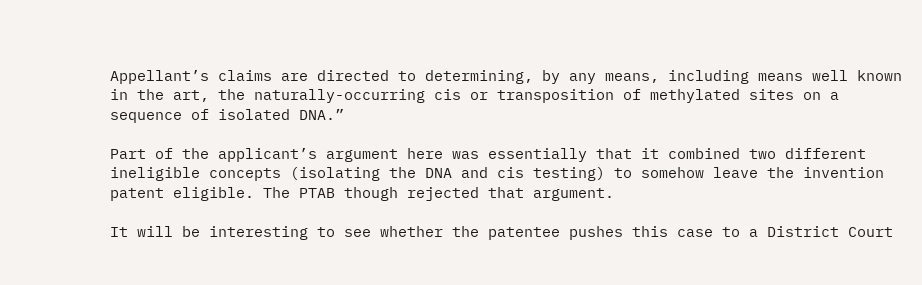Appellant’s claims are directed to determining, by any means, including means well known in the art, the naturally-occurring cis or transposition of methylated sites on a sequence of isolated DNA.”

Part of the applicant’s argument here was essentially that it combined two different ineligible concepts (isolating the DNA and cis testing) to somehow leave the invention patent eligible. The PTAB though rejected that argument.

It will be interesting to see whether the patentee pushes this case to a District Court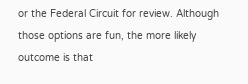or the Federal Circuit for review. Although those options are fun, the more likely outcome is that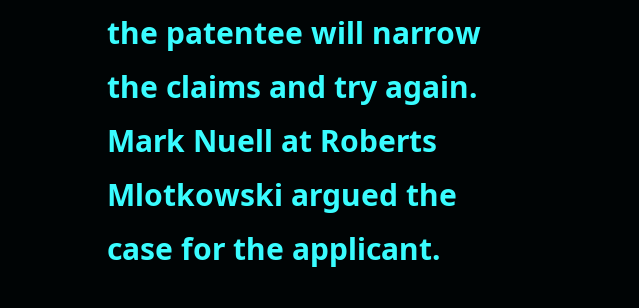the patentee will narrow the claims and try again. Mark Nuell at Roberts Mlotkowski argued the case for the applicant.